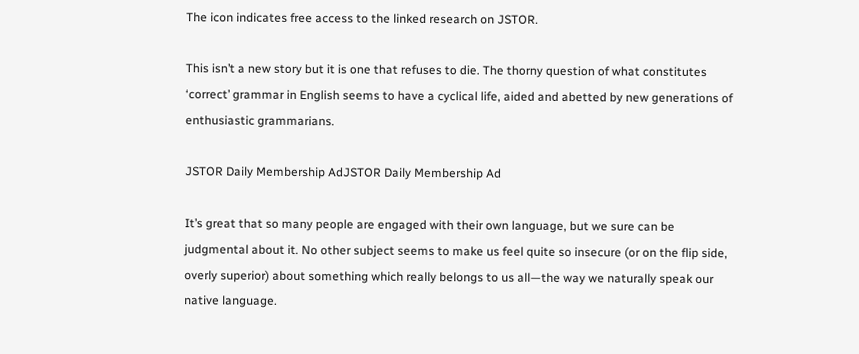The icon indicates free access to the linked research on JSTOR.

This isn’t a new story but it is one that refuses to die. The thorny question of what constitutes ‘correct’ grammar in English seems to have a cyclical life, aided and abetted by new generations of enthusiastic grammarians.

JSTOR Daily Membership AdJSTOR Daily Membership Ad

It’s great that so many people are engaged with their own language, but we sure can be judgmental about it. No other subject seems to make us feel quite so insecure (or on the flip side, overly superior) about something which really belongs to us all—the way we naturally speak our native language.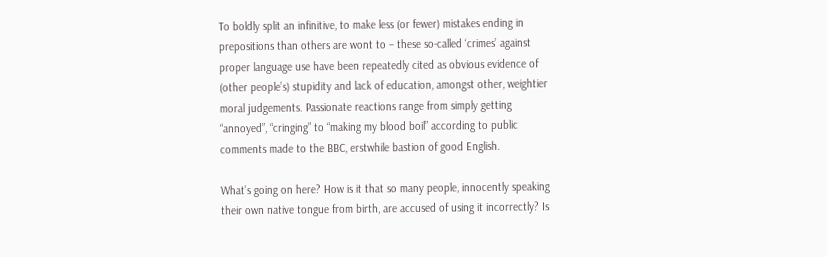To boldly split an infinitive, to make less (or fewer) mistakes ending in prepositions than others are wont to – these so-called ‘crimes’ against proper language use have been repeatedly cited as obvious evidence of (other people’s) stupidity and lack of education, amongst other, weightier moral judgements. Passionate reactions range from simply getting “annoyed”, “cringing” to “making my blood boil” according to public comments made to the BBC, erstwhile bastion of good English.

What’s going on here? How is it that so many people, innocently speaking their own native tongue from birth, are accused of using it incorrectly? Is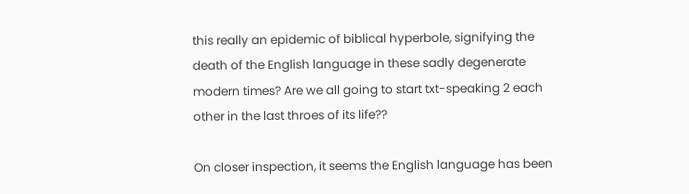this really an epidemic of biblical hyperbole, signifying the death of the English language in these sadly degenerate modern times? Are we all going to start txt-speaking 2 each other in the last throes of its life??

On closer inspection, it seems the English language has been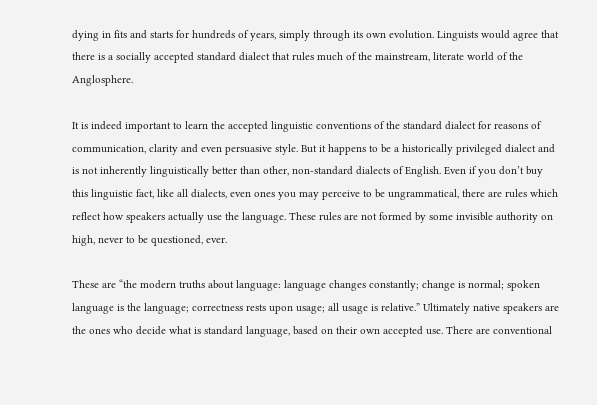dying in fits and starts for hundreds of years, simply through its own evolution. Linguists would agree that there is a socially accepted standard dialect that rules much of the mainstream, literate world of the Anglosphere.

It is indeed important to learn the accepted linguistic conventions of the standard dialect for reasons of communication, clarity and even persuasive style. But it happens to be a historically privileged dialect and is not inherently linguistically better than other, non-standard dialects of English. Even if you don’t buy this linguistic fact, like all dialects, even ones you may perceive to be ungrammatical, there are rules which reflect how speakers actually use the language. These rules are not formed by some invisible authority on high, never to be questioned, ever.

These are “the modern truths about language: language changes constantly; change is normal; spoken language is the language; correctness rests upon usage; all usage is relative.” Ultimately native speakers are the ones who decide what is standard language, based on their own accepted use. There are conventional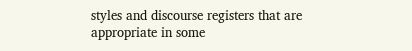styles and discourse registers that are appropriate in some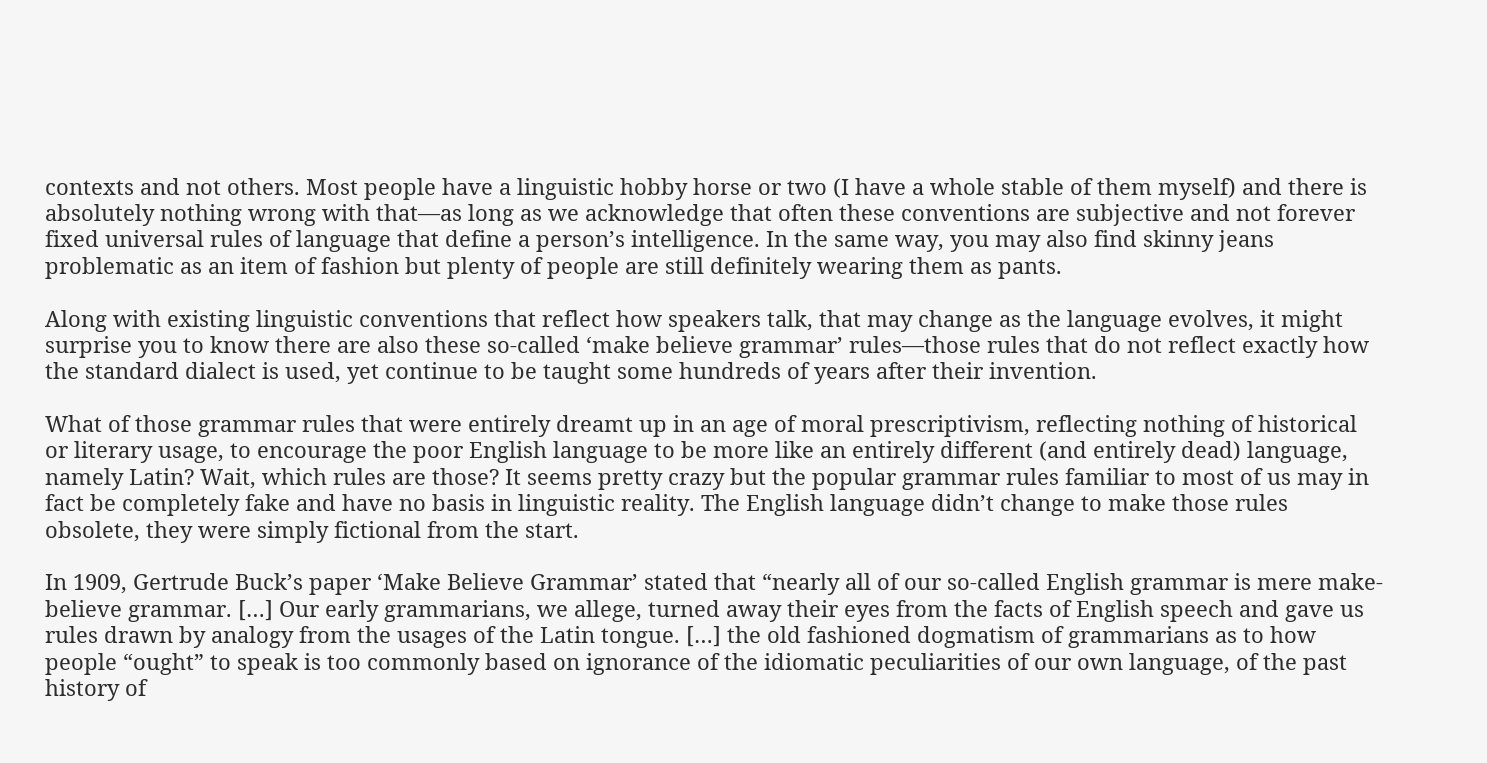contexts and not others. Most people have a linguistic hobby horse or two (I have a whole stable of them myself) and there is absolutely nothing wrong with that—as long as we acknowledge that often these conventions are subjective and not forever fixed universal rules of language that define a person’s intelligence. In the same way, you may also find skinny jeans problematic as an item of fashion but plenty of people are still definitely wearing them as pants.

Along with existing linguistic conventions that reflect how speakers talk, that may change as the language evolves, it might surprise you to know there are also these so-called ‘make believe grammar’ rules—those rules that do not reflect exactly how the standard dialect is used, yet continue to be taught some hundreds of years after their invention.

What of those grammar rules that were entirely dreamt up in an age of moral prescriptivism, reflecting nothing of historical or literary usage, to encourage the poor English language to be more like an entirely different (and entirely dead) language, namely Latin? Wait, which rules are those? It seems pretty crazy but the popular grammar rules familiar to most of us may in fact be completely fake and have no basis in linguistic reality. The English language didn’t change to make those rules obsolete, they were simply fictional from the start.

In 1909, Gertrude Buck’s paper ‘Make Believe Grammar’ stated that “nearly all of our so-called English grammar is mere make-believe grammar. […] Our early grammarians, we allege, turned away their eyes from the facts of English speech and gave us rules drawn by analogy from the usages of the Latin tongue. […] the old fashioned dogmatism of grammarians as to how people “ought” to speak is too commonly based on ignorance of the idiomatic peculiarities of our own language, of the past history of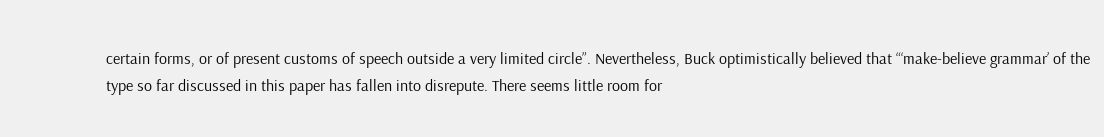certain forms, or of present customs of speech outside a very limited circle”. Nevertheless, Buck optimistically believed that “‘make-believe grammar’ of the type so far discussed in this paper has fallen into disrepute. There seems little room for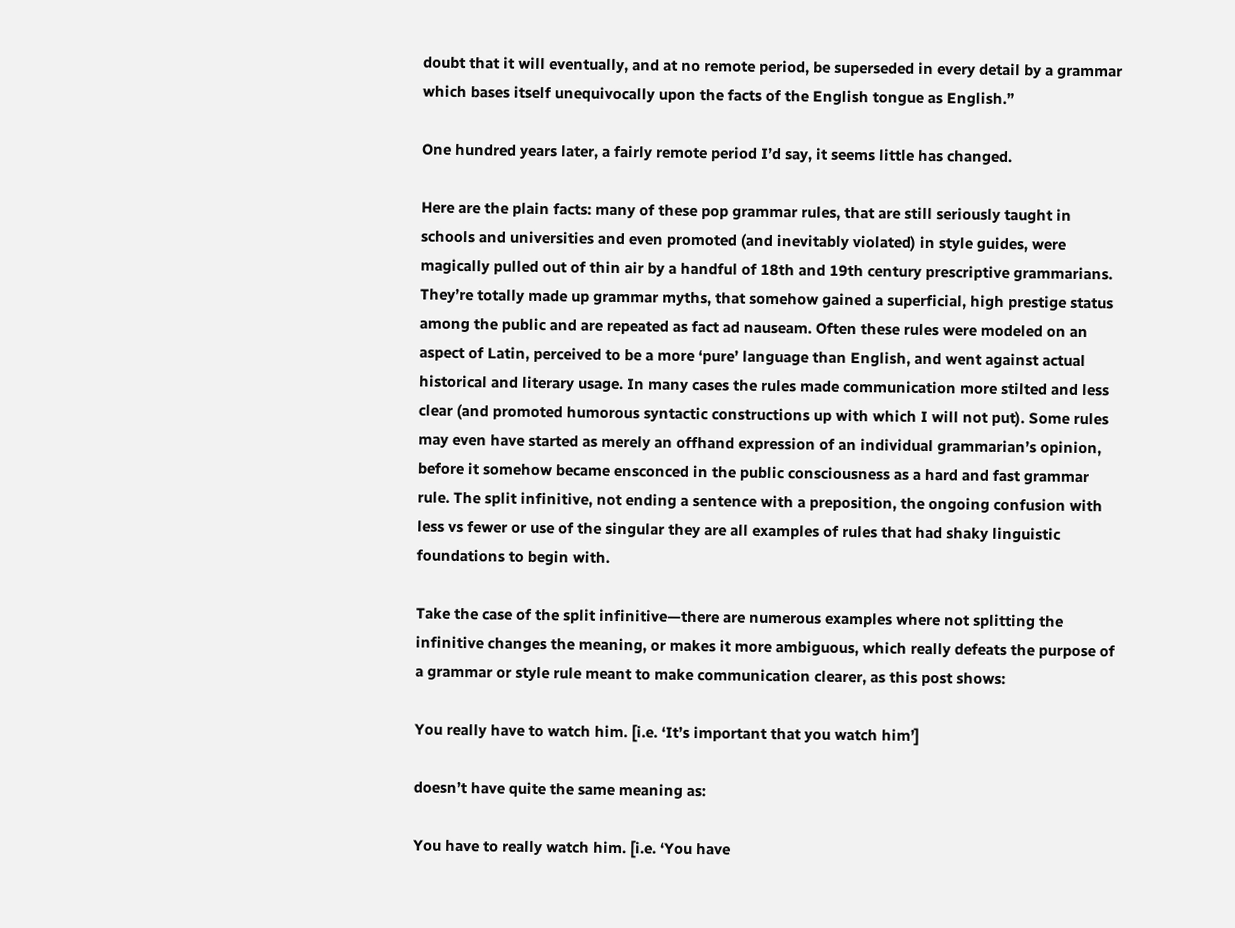doubt that it will eventually, and at no remote period, be superseded in every detail by a grammar which bases itself unequivocally upon the facts of the English tongue as English.”

One hundred years later, a fairly remote period I’d say, it seems little has changed.

Here are the plain facts: many of these pop grammar rules, that are still seriously taught in schools and universities and even promoted (and inevitably violated) in style guides, were magically pulled out of thin air by a handful of 18th and 19th century prescriptive grammarians. They’re totally made up grammar myths, that somehow gained a superficial, high prestige status among the public and are repeated as fact ad nauseam. Often these rules were modeled on an aspect of Latin, perceived to be a more ‘pure’ language than English, and went against actual historical and literary usage. In many cases the rules made communication more stilted and less clear (and promoted humorous syntactic constructions up with which I will not put). Some rules may even have started as merely an offhand expression of an individual grammarian’s opinion, before it somehow became ensconced in the public consciousness as a hard and fast grammar rule. The split infinitive, not ending a sentence with a preposition, the ongoing confusion with less vs fewer or use of the singular they are all examples of rules that had shaky linguistic foundations to begin with.

Take the case of the split infinitive—there are numerous examples where not splitting the infinitive changes the meaning, or makes it more ambiguous, which really defeats the purpose of a grammar or style rule meant to make communication clearer, as this post shows:

You really have to watch him. [i.e. ‘It’s important that you watch him’]

doesn’t have quite the same meaning as:

You have to really watch him. [i.e. ‘You have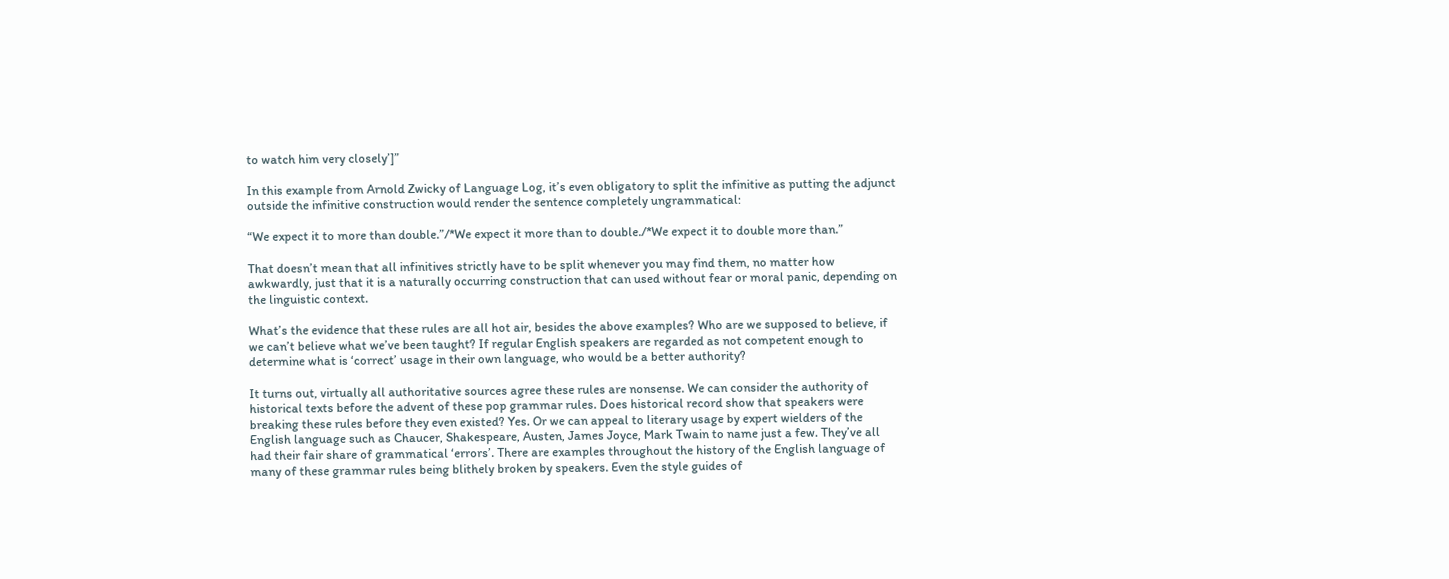to watch him very closely’]”

In this example from Arnold Zwicky of Language Log, it’s even obligatory to split the infinitive as putting the adjunct outside the infinitive construction would render the sentence completely ungrammatical:

“We expect it to more than double.”/*We expect it more than to double./*We expect it to double more than.”

That doesn’t mean that all infinitives strictly have to be split whenever you may find them, no matter how awkwardly, just that it is a naturally occurring construction that can used without fear or moral panic, depending on the linguistic context.

What’s the evidence that these rules are all hot air, besides the above examples? Who are we supposed to believe, if we can’t believe what we’ve been taught? If regular English speakers are regarded as not competent enough to determine what is ‘correct’ usage in their own language, who would be a better authority?

It turns out, virtually all authoritative sources agree these rules are nonsense. We can consider the authority of historical texts before the advent of these pop grammar rules. Does historical record show that speakers were breaking these rules before they even existed? Yes. Or we can appeal to literary usage by expert wielders of the English language such as Chaucer, Shakespeare, Austen, James Joyce, Mark Twain to name just a few. They’ve all had their fair share of grammatical ‘errors’. There are examples throughout the history of the English language of many of these grammar rules being blithely broken by speakers. Even the style guides of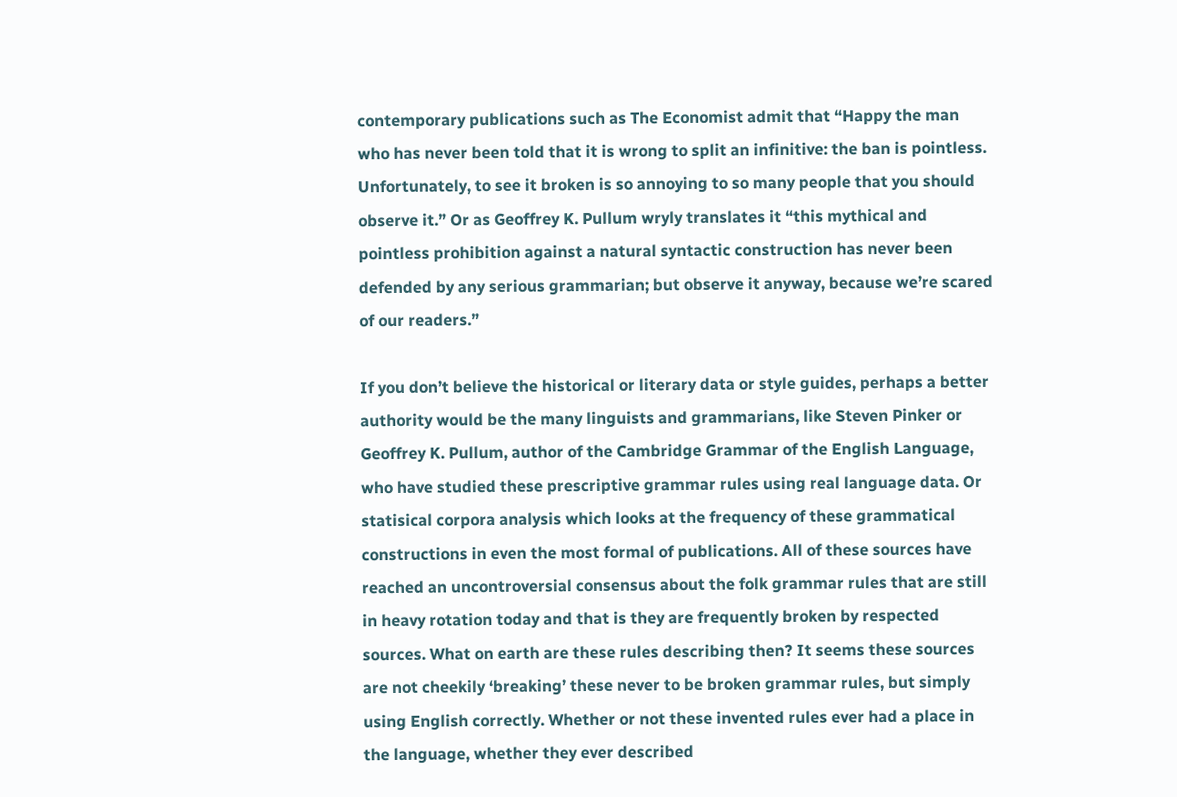contemporary publications such as The Economist admit that “Happy the man who has never been told that it is wrong to split an infinitive: the ban is pointless. Unfortunately, to see it broken is so annoying to so many people that you should observe it.” Or as Geoffrey K. Pullum wryly translates it “this mythical and pointless prohibition against a natural syntactic construction has never been defended by any serious grammarian; but observe it anyway, because we’re scared of our readers.”

If you don’t believe the historical or literary data or style guides, perhaps a better authority would be the many linguists and grammarians, like Steven Pinker or Geoffrey K. Pullum, author of the Cambridge Grammar of the English Language, who have studied these prescriptive grammar rules using real language data. Or statisical corpora analysis which looks at the frequency of these grammatical constructions in even the most formal of publications. All of these sources have reached an uncontroversial consensus about the folk grammar rules that are still in heavy rotation today and that is they are frequently broken by respected sources. What on earth are these rules describing then? It seems these sources are not cheekily ‘breaking’ these never to be broken grammar rules, but simply using English correctly. Whether or not these invented rules ever had a place in the language, whether they ever described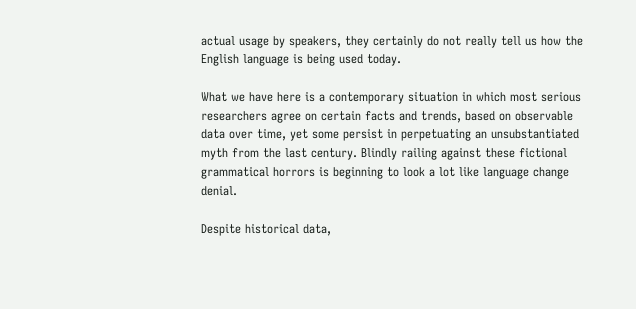actual usage by speakers, they certainly do not really tell us how the English language is being used today.

What we have here is a contemporary situation in which most serious researchers agree on certain facts and trends, based on observable data over time, yet some persist in perpetuating an unsubstantiated myth from the last century. Blindly railing against these fictional grammatical horrors is beginning to look a lot like language change denial.

Despite historical data,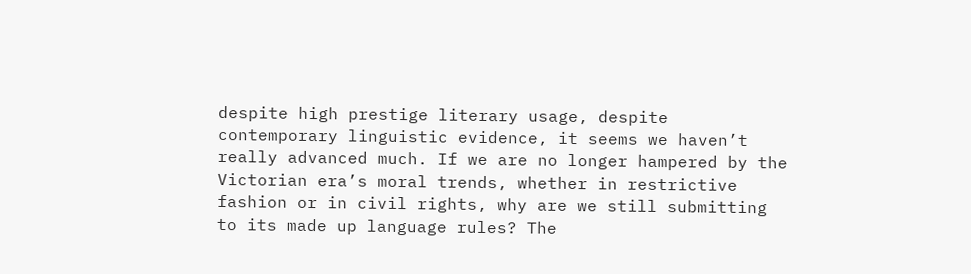despite high prestige literary usage, despite contemporary linguistic evidence, it seems we haven’t really advanced much. If we are no longer hampered by the Victorian era’s moral trends, whether in restrictive fashion or in civil rights, why are we still submitting to its made up language rules? The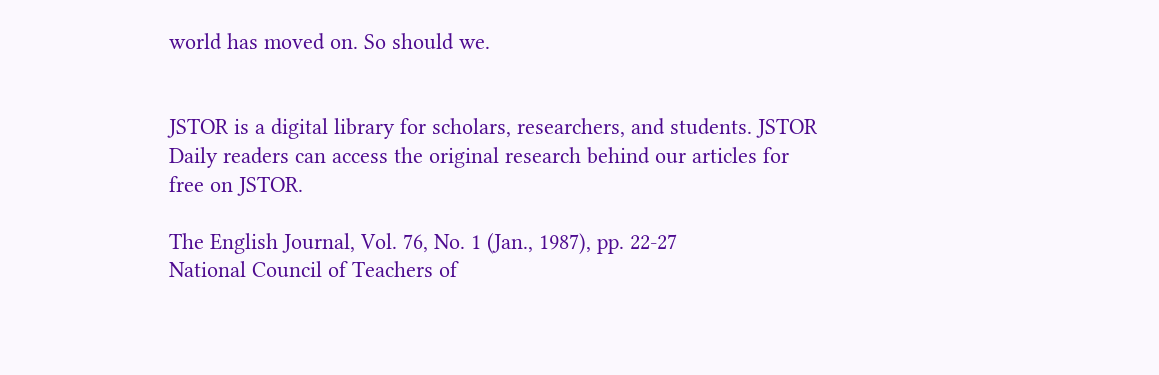world has moved on. So should we.


JSTOR is a digital library for scholars, researchers, and students. JSTOR Daily readers can access the original research behind our articles for free on JSTOR.

The English Journal, Vol. 76, No. 1 (Jan., 1987), pp. 22-27
National Council of Teachers of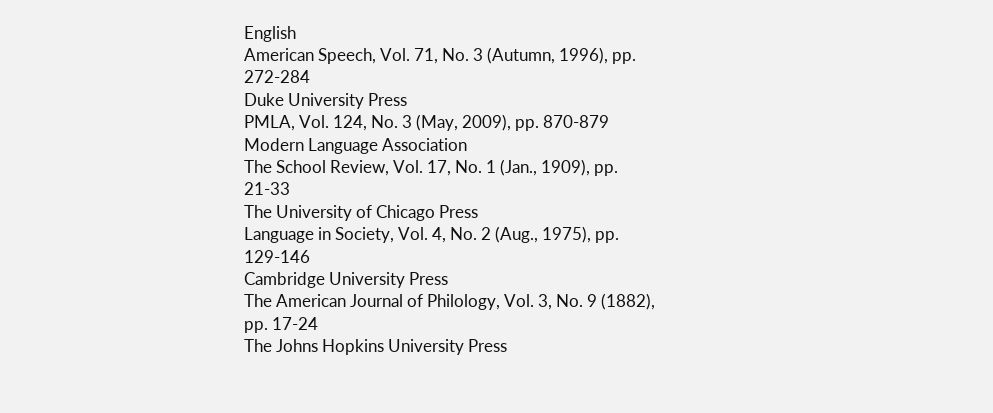English
American Speech, Vol. 71, No. 3 (Autumn, 1996), pp. 272-284
Duke University Press
PMLA, Vol. 124, No. 3 (May, 2009), pp. 870-879
Modern Language Association
The School Review, Vol. 17, No. 1 (Jan., 1909), pp. 21-33
The University of Chicago Press
Language in Society, Vol. 4, No. 2 (Aug., 1975), pp. 129-146
Cambridge University Press
The American Journal of Philology, Vol. 3, No. 9 (1882), pp. 17-24
The Johns Hopkins University Press